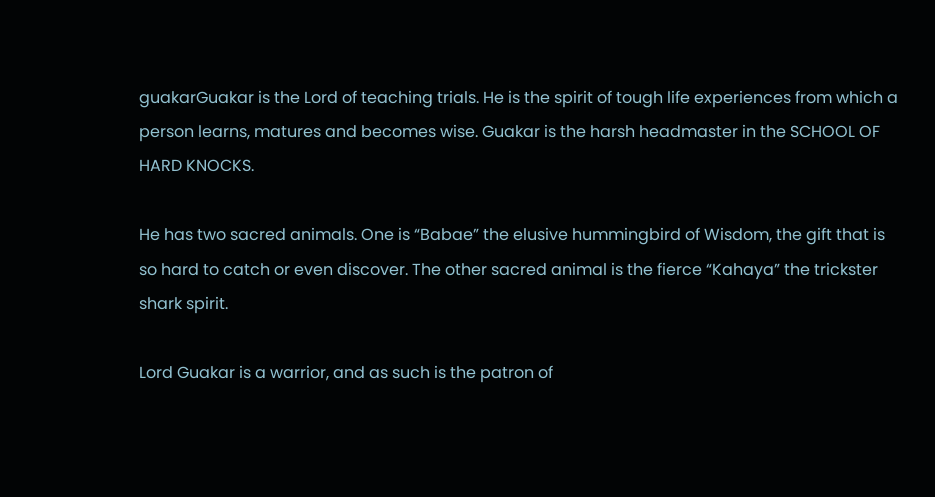guakarGuakar is the Lord of teaching trials. He is the spirit of tough life experiences from which a person learns, matures and becomes wise. Guakar is the harsh headmaster in the SCHOOL OF HARD KNOCKS.

He has two sacred animals. One is “Babae” the elusive hummingbird of Wisdom, the gift that is so hard to catch or even discover. The other sacred animal is the fierce “Kahaya” the trickster shark spirit.

Lord Guakar is a warrior, and as such is the patron of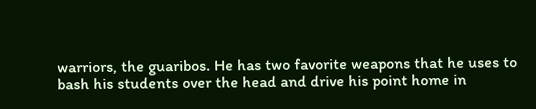warriors, the guaribos. He has two favorite weapons that he uses to bash his students over the head and drive his point home in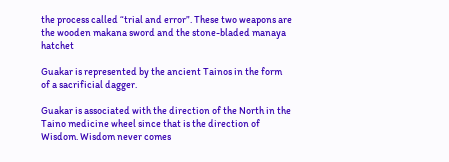the process called “trial and error”. These two weapons are the wooden makana sword and the stone-bladed manaya hatchet

Guakar is represented by the ancient Tainos in the form of a sacrificial dagger.

Guakar is associated with the direction of the North in the Taino medicine wheel since that is the direction of Wisdom. Wisdom never comes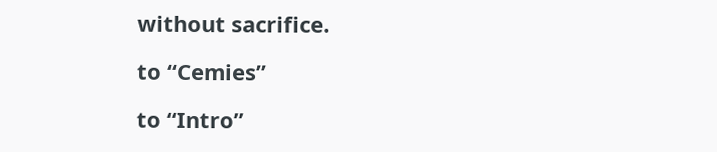without sacrifice.

to “Cemies”

to “Intro”